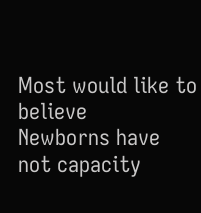Most would like to believe
Newborns have not capacity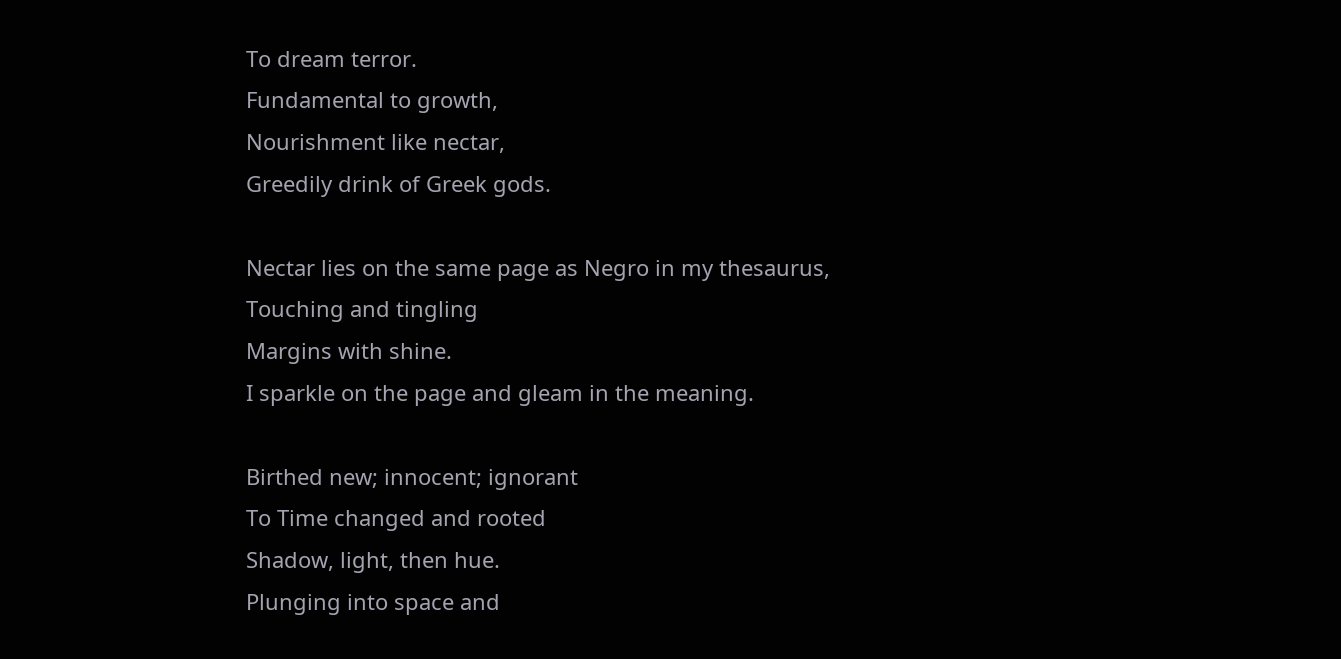To dream terror.
Fundamental to growth,
Nourishment like nectar,
Greedily drink of Greek gods.

Nectar lies on the same page as Negro in my thesaurus,
Touching and tingling
Margins with shine.
I sparkle on the page and gleam in the meaning.

Birthed new; innocent; ignorant
To Time changed and rooted
Shadow, light, then hue.
Plunging into space and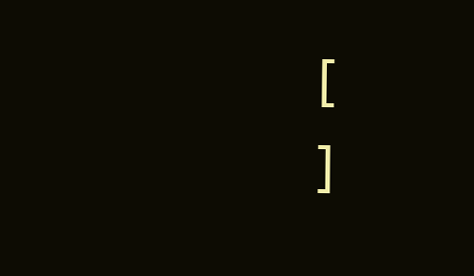[                                                              ]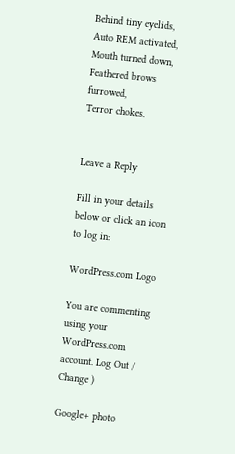Behind tiny eyelids,
Auto REM activated,
Mouth turned down,
Feathered brows furrowed,
Terror chokes.


Leave a Reply

Fill in your details below or click an icon to log in:

WordPress.com Logo

You are commenting using your WordPress.com account. Log Out /  Change )

Google+ photo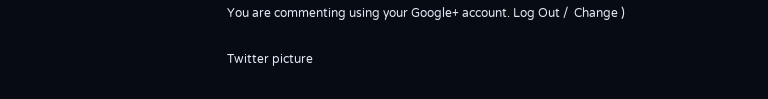You are commenting using your Google+ account. Log Out /  Change )

Twitter picture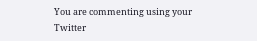You are commenting using your Twitter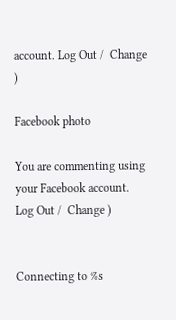account. Log Out /  Change )

Facebook photo

You are commenting using your Facebook account. Log Out /  Change )


Connecting to %s